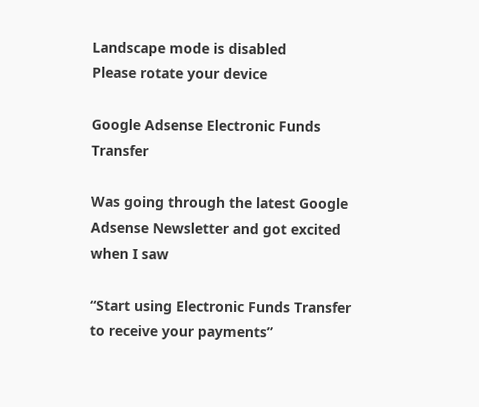Landscape mode is disabled
Please rotate your device

Google Adsense Electronic Funds Transfer

Was going through the latest Google Adsense Newsletter and got excited when I saw

“Start using Electronic Funds Transfer to receive your payments”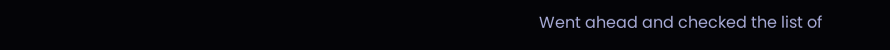Went ahead and checked the list of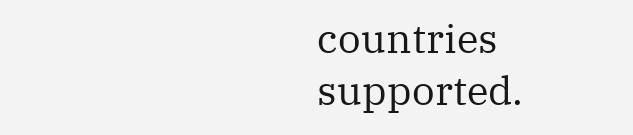countries supported.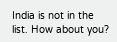India is not in the list. How about you?